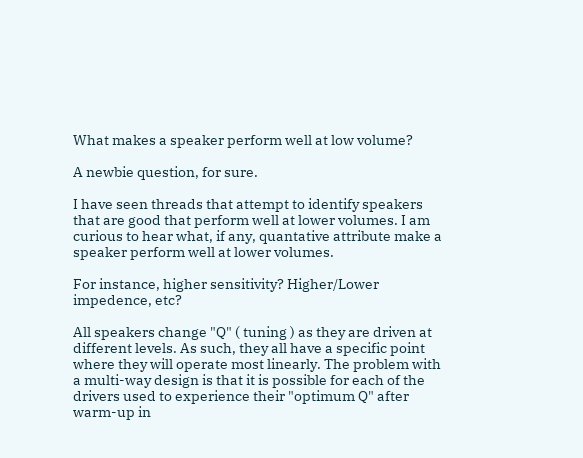What makes a speaker perform well at low volume?

A newbie question, for sure.

I have seen threads that attempt to identify speakers that are good that perform well at lower volumes. I am curious to hear what, if any, quantative attribute make a speaker perform well at lower volumes.

For instance, higher sensitivity? Higher/Lower impedence, etc?

All speakers change "Q" ( tuning ) as they are driven at different levels. As such, they all have a specific point where they will operate most linearly. The problem with a multi-way design is that it is possible for each of the drivers used to experience their "optimum Q" after warm-up in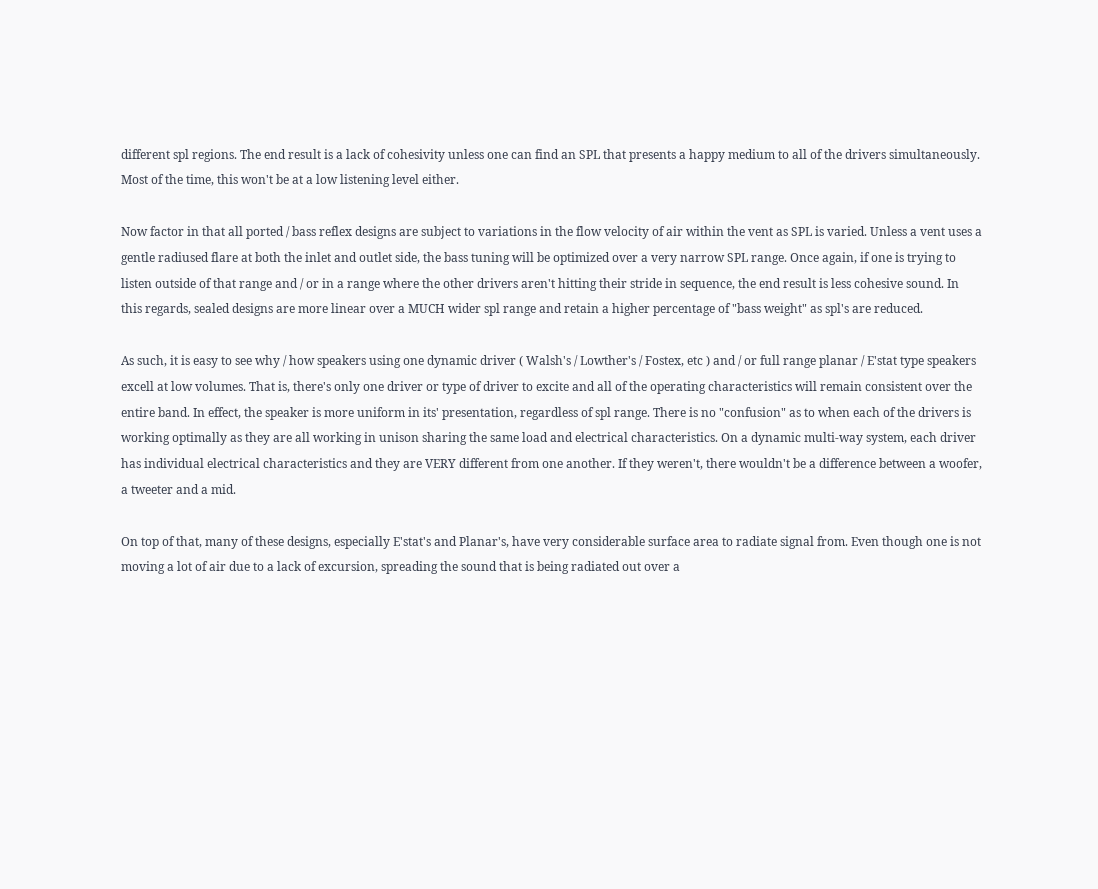different spl regions. The end result is a lack of cohesivity unless one can find an SPL that presents a happy medium to all of the drivers simultaneously. Most of the time, this won't be at a low listening level either.

Now factor in that all ported / bass reflex designs are subject to variations in the flow velocity of air within the vent as SPL is varied. Unless a vent uses a gentle radiused flare at both the inlet and outlet side, the bass tuning will be optimized over a very narrow SPL range. Once again, if one is trying to listen outside of that range and / or in a range where the other drivers aren't hitting their stride in sequence, the end result is less cohesive sound. In this regards, sealed designs are more linear over a MUCH wider spl range and retain a higher percentage of "bass weight" as spl's are reduced.

As such, it is easy to see why / how speakers using one dynamic driver ( Walsh's / Lowther's / Fostex, etc ) and / or full range planar / E'stat type speakers excell at low volumes. That is, there's only one driver or type of driver to excite and all of the operating characteristics will remain consistent over the entire band. In effect, the speaker is more uniform in its' presentation, regardless of spl range. There is no "confusion" as to when each of the drivers is working optimally as they are all working in unison sharing the same load and electrical characteristics. On a dynamic multi-way system, each driver has individual electrical characteristics and they are VERY different from one another. If they weren't, there wouldn't be a difference between a woofer, a tweeter and a mid.

On top of that, many of these designs, especially E'stat's and Planar's, have very considerable surface area to radiate signal from. Even though one is not moving a lot of air due to a lack of excursion, spreading the sound that is being radiated out over a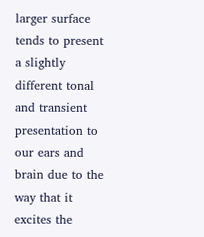larger surface tends to present a slightly different tonal and transient presentation to our ears and brain due to the way that it excites the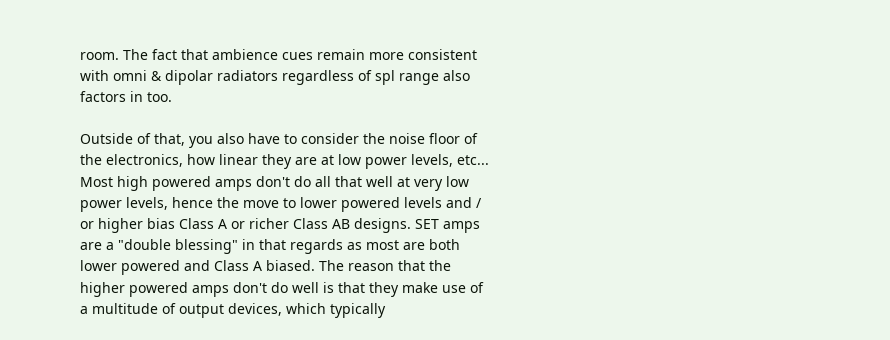room. The fact that ambience cues remain more consistent with omni & dipolar radiators regardless of spl range also factors in too.

Outside of that, you also have to consider the noise floor of the electronics, how linear they are at low power levels, etc... Most high powered amps don't do all that well at very low power levels, hence the move to lower powered levels and / or higher bias Class A or richer Class AB designs. SET amps are a "double blessing" in that regards as most are both lower powered and Class A biased. The reason that the higher powered amps don't do well is that they make use of a multitude of output devices, which typically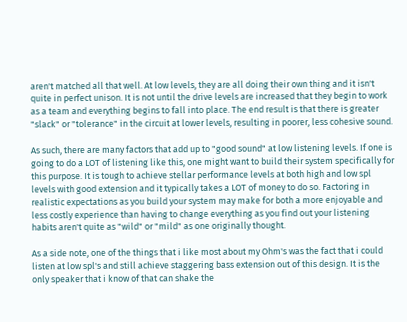aren't matched all that well. At low levels, they are all doing their own thing and it isn't quite in perfect unison. It is not until the drive levels are increased that they begin to work as a team and everything begins to fall into place. The end result is that there is greater "slack" or "tolerance" in the circuit at lower levels, resulting in poorer, less cohesive sound.

As such, there are many factors that add up to "good sound" at low listening levels. If one is going to do a LOT of listening like this, one might want to build their system specifically for this purpose. It is tough to achieve stellar performance levels at both high and low spl levels with good extension and it typically takes a LOT of money to do so. Factoring in realistic expectations as you build your system may make for both a more enjoyable and less costly experience than having to change everything as you find out your listening habits aren't quite as "wild" or "mild" as one originally thought.

As a side note, one of the things that i like most about my Ohm's was the fact that i could listen at low spl's and still achieve staggering bass extension out of this design. It is the only speaker that i know of that can shake the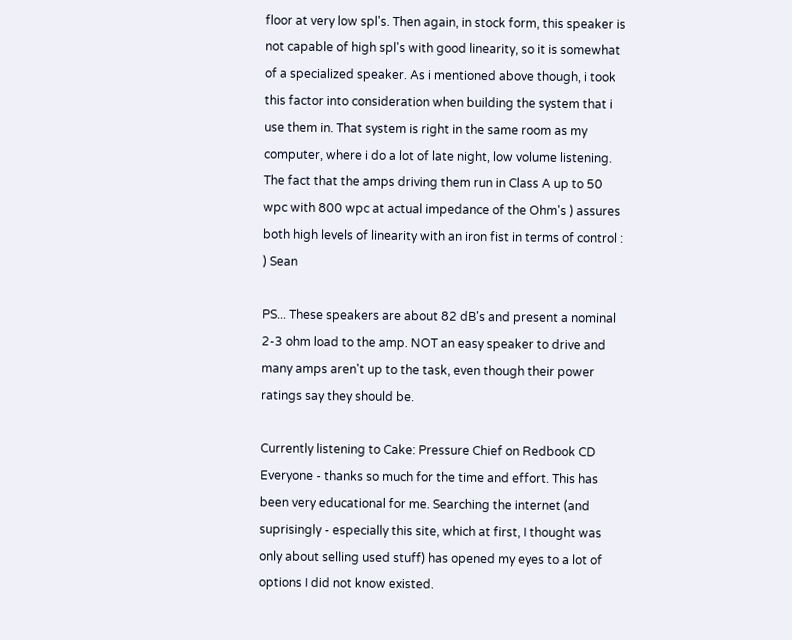floor at very low spl's. Then again, in stock form, this speaker is not capable of high spl's with good linearity, so it is somewhat of a specialized speaker. As i mentioned above though, i took this factor into consideration when building the system that i use them in. That system is right in the same room as my computer, where i do a lot of late night, low volume listening. The fact that the amps driving them run in Class A up to 50 wpc with 800 wpc at actual impedance of the Ohm's ) assures both high levels of linearity with an iron fist in terms of control : ) Sean

PS... These speakers are about 82 dB's and present a nominal 2-3 ohm load to the amp. NOT an easy speaker to drive and many amps aren't up to the task, even though their power ratings say they should be.

Currently listening to Cake: Pressure Chief on Redbook CD
Everyone - thanks so much for the time and effort. This has been very educational for me. Searching the internet (and suprisingly - especially this site, which at first, I thought was only about selling used stuff) has opened my eyes to a lot of options I did not know existed.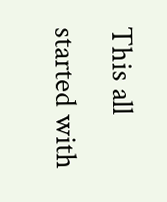This all started with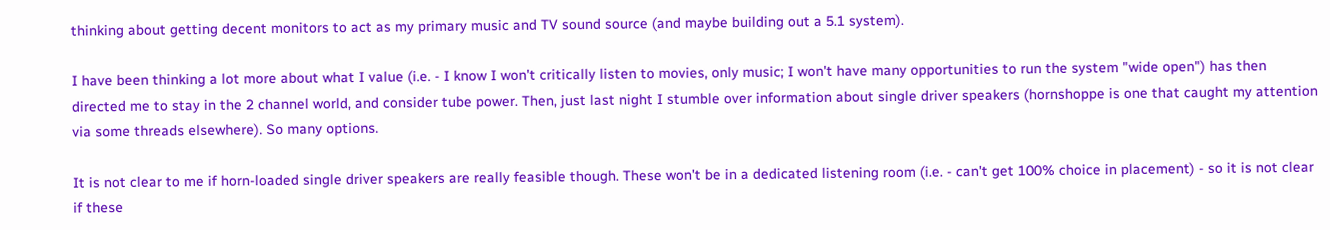thinking about getting decent monitors to act as my primary music and TV sound source (and maybe building out a 5.1 system).

I have been thinking a lot more about what I value (i.e. - I know I won't critically listen to movies, only music; I won't have many opportunities to run the system "wide open") has then directed me to stay in the 2 channel world, and consider tube power. Then, just last night I stumble over information about single driver speakers (hornshoppe is one that caught my attention via some threads elsewhere). So many options.

It is not clear to me if horn-loaded single driver speakers are really feasible though. These won't be in a dedicated listening room (i.e. - can't get 100% choice in placement) - so it is not clear if these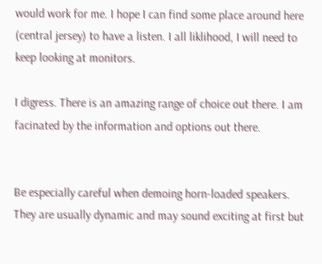would work for me. I hope I can find some place around here (central jersey) to have a listen. I all liklihood, I will need to keep looking at monitors.

I digress. There is an amazing range of choice out there. I am facinated by the information and options out there.


Be especially careful when demoing horn-loaded speakers. They are usually dynamic and may sound exciting at first but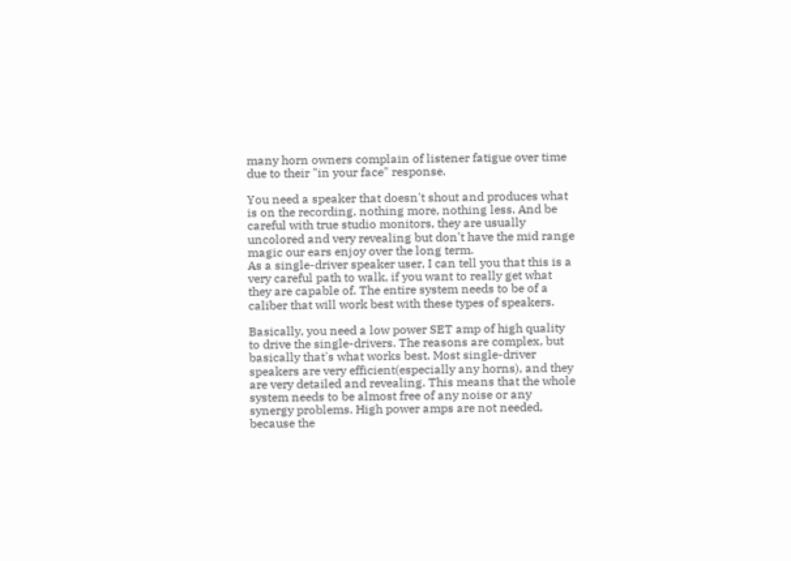many horn owners complain of listener fatigue over time due to their "in your face" response.

You need a speaker that doesn't shout and produces what is on the recording, nothing more, nothing less. And be careful with true studio monitors, they are usually uncolored and very revealing but don't have the mid range magic our ears enjoy over the long term.
As a single-driver speaker user, I can tell you that this is a very careful path to walk, if you want to really get what they are capable of. The entire system needs to be of a caliber that will work best with these types of speakers.

Basically, you need a low power SET amp of high quality to drive the single-drivers. The reasons are complex, but basically that's what works best. Most single-driver speakers are very efficient(especially any horns), and they are very detailed and revealing. This means that the whole system needs to be almost free of any noise or any synergy problems. High power amps are not needed, because the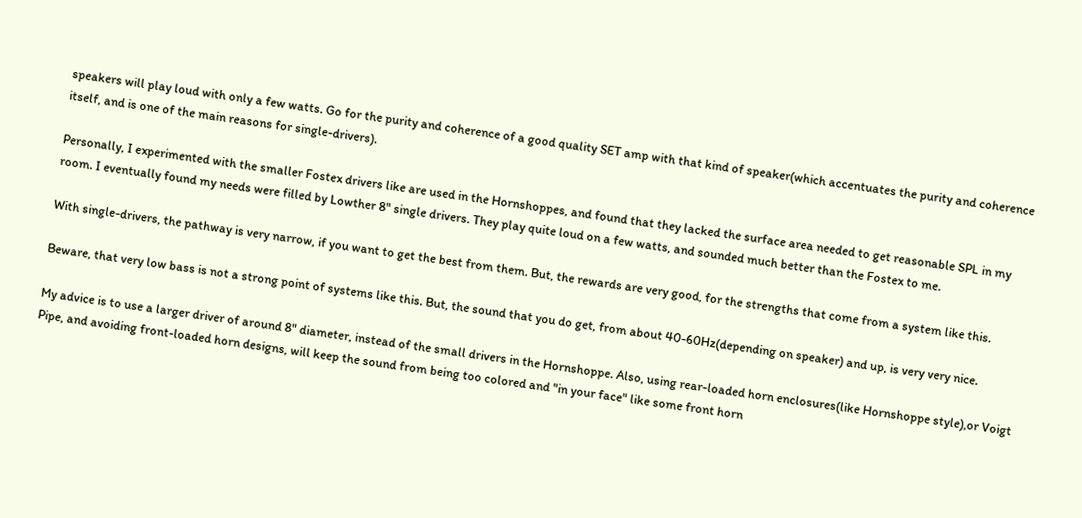speakers will play loud with only a few watts. Go for the purity and coherence of a good quality SET amp with that kind of speaker(which accentuates the purity and coherence itself, and is one of the main reasons for single-drivers).

Personally, I experimented with the smaller Fostex drivers like are used in the Hornshoppes, and found that they lacked the surface area needed to get reasonable SPL in my room. I eventually found my needs were filled by Lowther 8" single drivers. They play quite loud on a few watts, and sounded much better than the Fostex to me.

With single-drivers, the pathway is very narrow, if you want to get the best from them. But, the rewards are very good, for the strengths that come from a system like this.

Beware, that very low bass is not a strong point of systems like this. But, the sound that you do get, from about 40-60Hz(depending on speaker) and up, is very very nice.

My advice is to use a larger driver of around 8" diameter, instead of the small drivers in the Hornshoppe. Also, using rear-loaded horn enclosures(like Hornshoppe style),or Voigt Pipe, and avoiding front-loaded horn designs, will keep the sound from being too colored and "in your face" like some front horn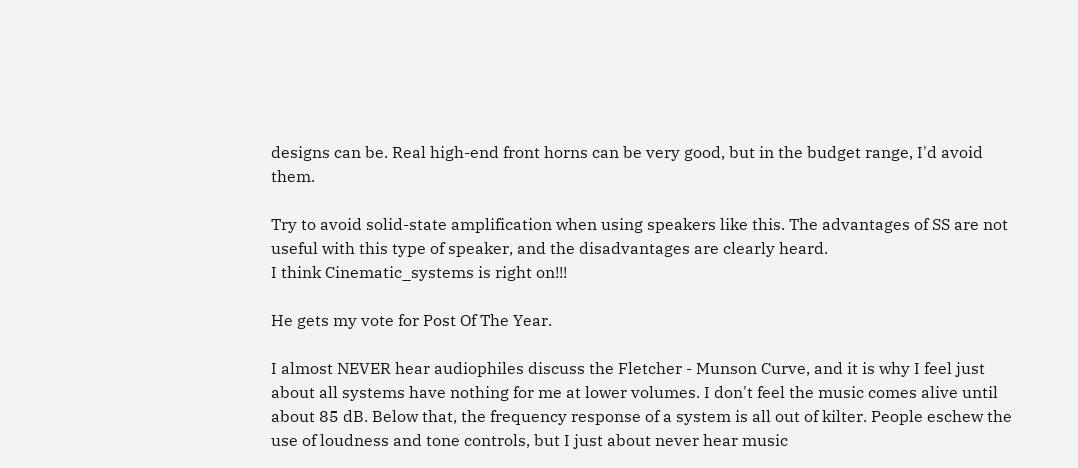designs can be. Real high-end front horns can be very good, but in the budget range, I'd avoid them.

Try to avoid solid-state amplification when using speakers like this. The advantages of SS are not useful with this type of speaker, and the disadvantages are clearly heard.
I think Cinematic_systems is right on!!!

He gets my vote for Post Of The Year.

I almost NEVER hear audiophiles discuss the Fletcher - Munson Curve, and it is why I feel just about all systems have nothing for me at lower volumes. I don't feel the music comes alive until about 85 dB. Below that, the frequency response of a system is all out of kilter. People eschew the use of loudness and tone controls, but I just about never hear music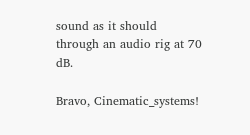sound as it should through an audio rig at 70 dB.

Bravo, Cinematic_systems!